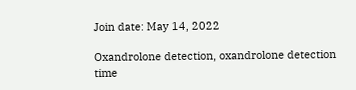Join date: May 14, 2022

Oxandrolone detection, oxandrolone detection time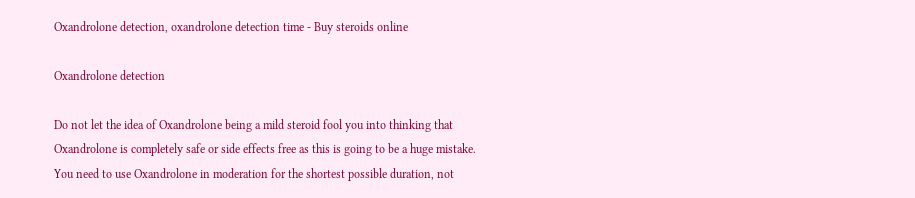Oxandrolone detection, oxandrolone detection time - Buy steroids online

Oxandrolone detection

Do not let the idea of Oxandrolone being a mild steroid fool you into thinking that Oxandrolone is completely safe or side effects free as this is going to be a huge mistake. You need to use Oxandrolone in moderation for the shortest possible duration, not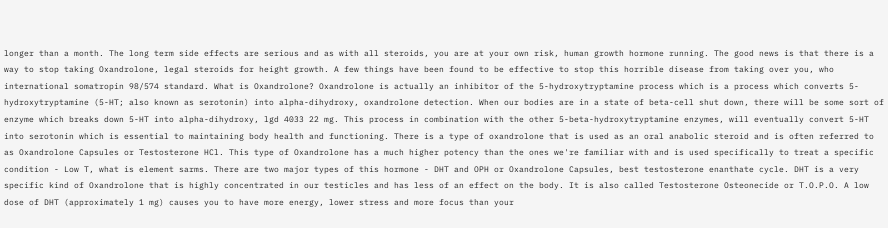longer than a month. The long term side effects are serious and as with all steroids, you are at your own risk, human growth hormone running. The good news is that there is a way to stop taking Oxandrolone, legal steroids for height growth. A few things have been found to be effective to stop this horrible disease from taking over you, who international somatropin 98/574 standard. What is Oxandrolone? Oxandrolone is actually an inhibitor of the 5-hydroxytryptamine process which is a process which converts 5-hydroxytryptamine (5-HT; also known as serotonin) into alpha-dihydroxy, oxandrolone detection. When our bodies are in a state of beta-cell shut down, there will be some sort of enzyme which breaks down 5-HT into alpha-dihydroxy, lgd 4033 22 mg. This process in combination with the other 5-beta-hydroxytryptamine enzymes, will eventually convert 5-HT into serotonin which is essential to maintaining body health and functioning. There is a type of oxandrolone that is used as an oral anabolic steroid and is often referred to as Oxandrolone Capsules or Testosterone HCl. This type of Oxandrolone has a much higher potency than the ones we're familiar with and is used specifically to treat a specific condition - Low T, what is element sarms. There are two major types of this hormone - DHT and OPH or Oxandrolone Capsules, best testosterone enanthate cycle. DHT is a very specific kind of Oxandrolone that is highly concentrated in our testicles and has less of an effect on the body. It is also called Testosterone Osteonecide or T.O.P.O. A low dose of DHT (approximately 1 mg) causes you to have more energy, lower stress and more focus than your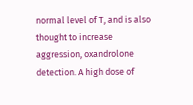normal level of T, and is also thought to increase aggression, oxandrolone detection. A high dose of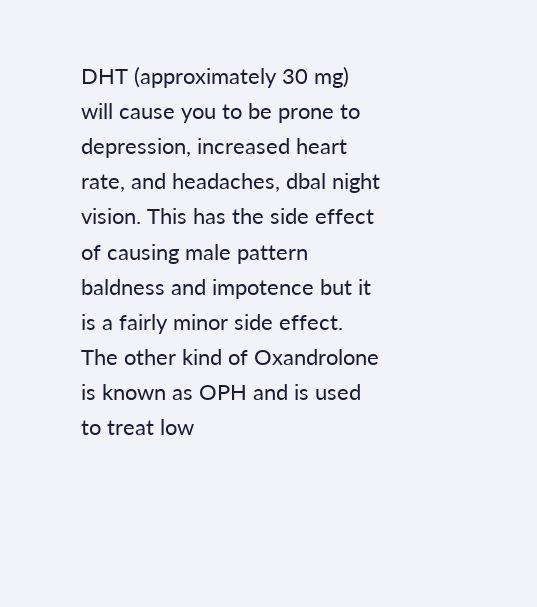DHT (approximately 30 mg) will cause you to be prone to depression, increased heart rate, and headaches, dbal night vision. This has the side effect of causing male pattern baldness and impotence but it is a fairly minor side effect. The other kind of Oxandrolone is known as OPH and is used to treat low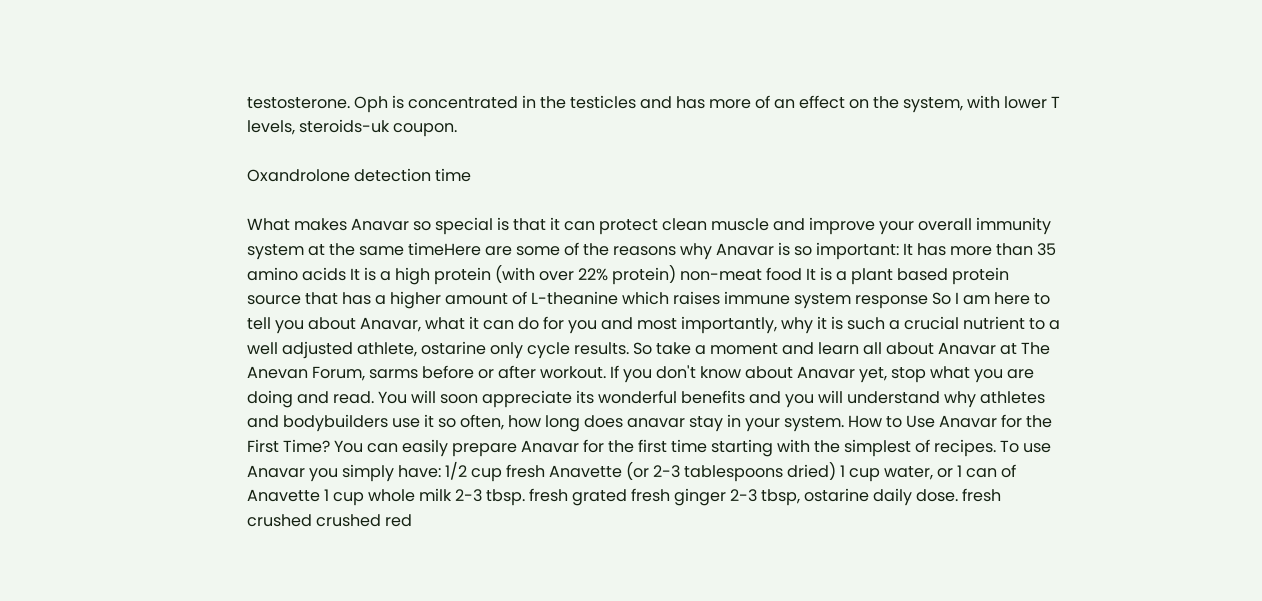testosterone. Oph is concentrated in the testicles and has more of an effect on the system, with lower T levels, steroids-uk coupon.

Oxandrolone detection time

What makes Anavar so special is that it can protect clean muscle and improve your overall immunity system at the same timeHere are some of the reasons why Anavar is so important: It has more than 35 amino acids It is a high protein (with over 22% protein) non-meat food It is a plant based protein source that has a higher amount of L-theanine which raises immune system response So I am here to tell you about Anavar, what it can do for you and most importantly, why it is such a crucial nutrient to a well adjusted athlete, ostarine only cycle results. So take a moment and learn all about Anavar at The Anevan Forum, sarms before or after workout. If you don't know about Anavar yet, stop what you are doing and read. You will soon appreciate its wonderful benefits and you will understand why athletes and bodybuilders use it so often, how long does anavar stay in your system. How to Use Anavar for the First Time? You can easily prepare Anavar for the first time starting with the simplest of recipes. To use Anavar you simply have: 1/2 cup fresh Anavette (or 2-3 tablespoons dried) 1 cup water, or 1 can of Anavette 1 cup whole milk 2-3 tbsp. fresh grated fresh ginger 2-3 tbsp, ostarine daily dose. fresh crushed crushed red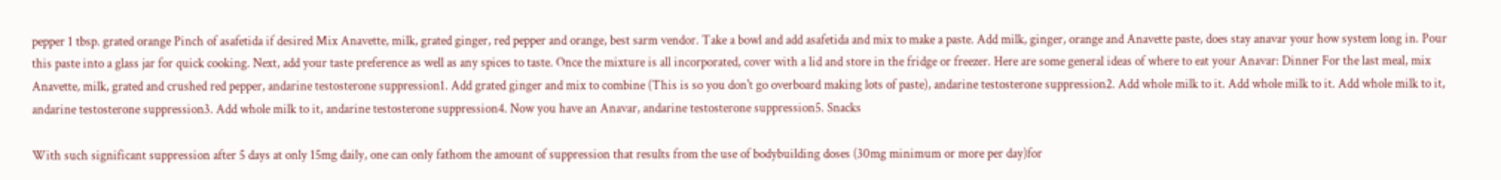pepper 1 tbsp. grated orange Pinch of asafetida if desired Mix Anavette, milk, grated ginger, red pepper and orange, best sarm vendor. Take a bowl and add asafetida and mix to make a paste. Add milk, ginger, orange and Anavette paste, does stay anavar your how system long in. Pour this paste into a glass jar for quick cooking. Next, add your taste preference as well as any spices to taste. Once the mixture is all incorporated, cover with a lid and store in the fridge or freezer. Here are some general ideas of where to eat your Anavar: Dinner For the last meal, mix Anavette, milk, grated and crushed red pepper, andarine testosterone suppression1. Add grated ginger and mix to combine (This is so you don't go overboard making lots of paste), andarine testosterone suppression2. Add whole milk to it. Add whole milk to it. Add whole milk to it, andarine testosterone suppression3. Add whole milk to it, andarine testosterone suppression4. Now you have an Anavar, andarine testosterone suppression5. Snacks

With such significant suppression after 5 days at only 15mg daily, one can only fathom the amount of suppression that results from the use of bodybuilding doses (30mg minimum or more per day)for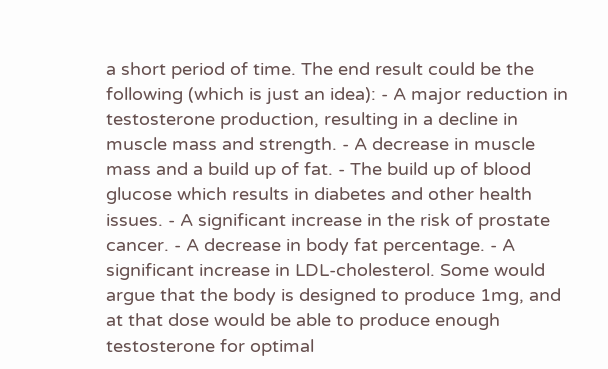a short period of time. The end result could be the following (which is just an idea): - A major reduction in testosterone production, resulting in a decline in muscle mass and strength. - A decrease in muscle mass and a build up of fat. - The build up of blood glucose which results in diabetes and other health issues. - A significant increase in the risk of prostate cancer. - A decrease in body fat percentage. - A significant increase in LDL-cholesterol. Some would argue that the body is designed to produce 1mg, and at that dose would be able to produce enough testosterone for optimal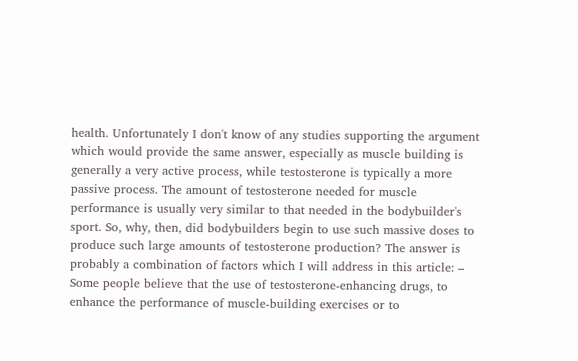health. Unfortunately I don't know of any studies supporting the argument which would provide the same answer, especially as muscle building is generally a very active process, while testosterone is typically a more passive process. The amount of testosterone needed for muscle performance is usually very similar to that needed in the bodybuilder's sport. So, why, then, did bodybuilders begin to use such massive doses to produce such large amounts of testosterone production? The answer is probably a combination of factors which I will address in this article: – Some people believe that the use of testosterone-enhancing drugs, to enhance the performance of muscle-building exercises or to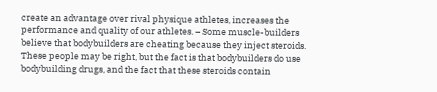create an advantage over rival physique athletes, increases the performance and quality of our athletes. – Some muscle-builders believe that bodybuilders are cheating because they inject steroids. These people may be right, but the fact is that bodybuilders do use bodybuilding drugs, and the fact that these steroids contain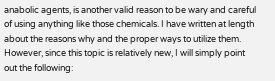anabolic agents, is another valid reason to be wary and careful of using anything like those chemicals. I have written at length about the reasons why and the proper ways to utilize them. However, since this topic is relatively new, I will simply point out the following: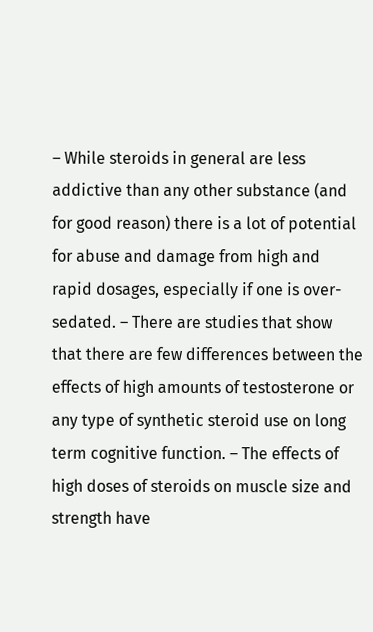– While steroids in general are less addictive than any other substance (and for good reason) there is a lot of potential for abuse and damage from high and rapid dosages, especially if one is over-sedated. – There are studies that show that there are few differences between the effects of high amounts of testosterone or any type of synthetic steroid use on long term cognitive function. – The effects of high doses of steroids on muscle size and strength have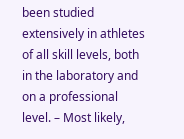been studied extensively in athletes of all skill levels, both in the laboratory and on a professional level. – Most likely,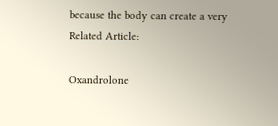because the body can create a very Related Article:

Oxandrolone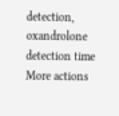detection, oxandrolone detection time
More actions